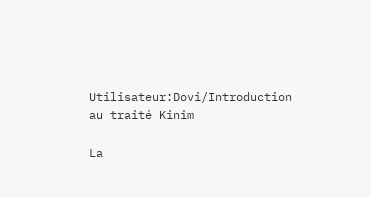Utilisateur:Dovi/Introduction au traité Kinim

La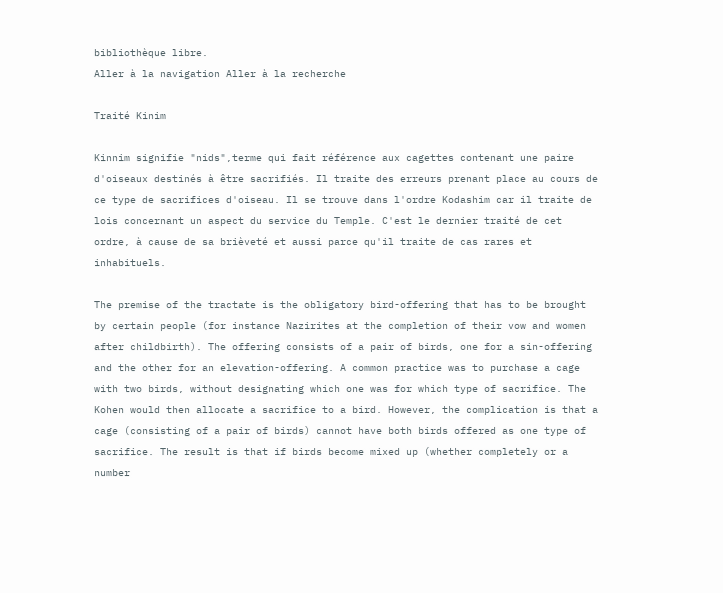bibliothèque libre.
Aller à la navigation Aller à la recherche

Traité Kinim

Kinnim signifie "nids",terme qui fait référence aux cagettes contenant une paire d'oiseaux destinés à être sacrifiés. Il traite des erreurs prenant place au cours de ce type de sacrifices d'oiseau. Il se trouve dans l'ordre Kodashim car il traite de lois concernant un aspect du service du Temple. C'est le dernier traité de cet ordre, à cause de sa brièveté et aussi parce qu'il traite de cas rares et inhabituels.

The premise of the tractate is the obligatory bird-offering that has to be brought by certain people (for instance Nazirites at the completion of their vow and women after childbirth). The offering consists of a pair of birds, one for a sin-offering and the other for an elevation-offering. A common practice was to purchase a cage with two birds, without designating which one was for which type of sacrifice. The Kohen would then allocate a sacrifice to a bird. However, the complication is that a cage (consisting of a pair of birds) cannot have both birds offered as one type of sacrifice. The result is that if birds become mixed up (whether completely or a number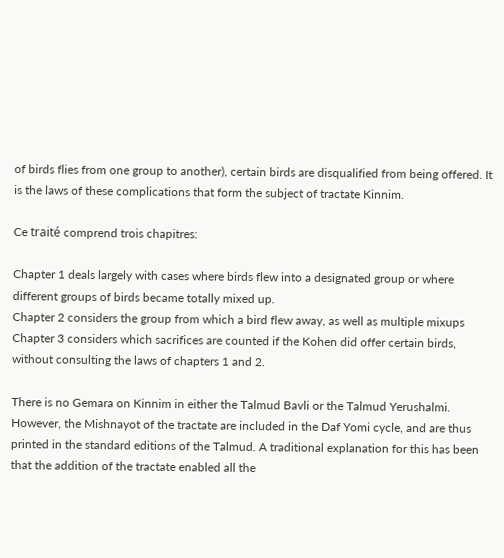of birds flies from one group to another), certain birds are disqualified from being offered. It is the laws of these complications that form the subject of tractate Kinnim.

Ce traité comprend trois chapitres:

Chapter 1 deals largely with cases where birds flew into a designated group or where different groups of birds became totally mixed up.
Chapter 2 considers the group from which a bird flew away, as well as multiple mixups
Chapter 3 considers which sacrifices are counted if the Kohen did offer certain birds, without consulting the laws of chapters 1 and 2.

There is no Gemara on Kinnim in either the Talmud Bavli or the Talmud Yerushalmi. However, the Mishnayot of the tractate are included in the Daf Yomi cycle, and are thus printed in the standard editions of the Talmud. A traditional explanation for this has been that the addition of the tractate enabled all the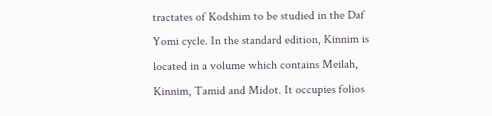tractates of Kodshim to be studied in the Daf Yomi cycle. In the standard edition, Kinnim is located in a volume which contains Meilah, Kinnim, Tamid and Midot. It occupies folios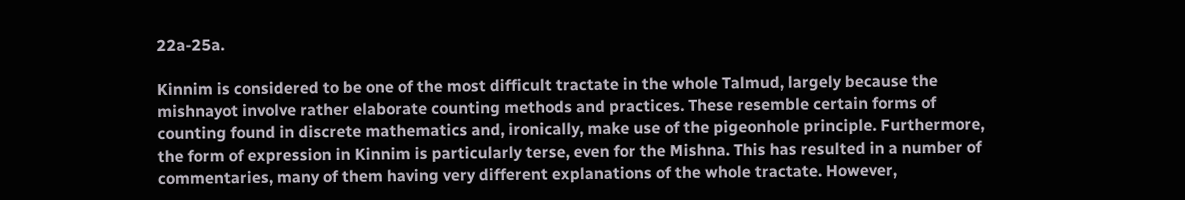22a-25a.

Kinnim is considered to be one of the most difficult tractate in the whole Talmud, largely because the mishnayot involve rather elaborate counting methods and practices. These resemble certain forms of counting found in discrete mathematics and, ironically, make use of the pigeonhole principle. Furthermore, the form of expression in Kinnim is particularly terse, even for the Mishna. This has resulted in a number of commentaries, many of them having very different explanations of the whole tractate. However,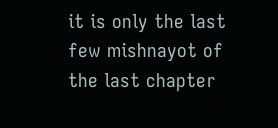it is only the last few mishnayot of the last chapter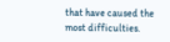that have caused the most difficulties.